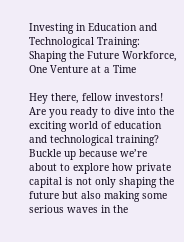Investing in Education and Technological Training: Shaping the Future Workforce, One Venture at a Time

Hey there, fellow investors! Are you ready to dive into the exciting world of education and technological training? Buckle up because we’re about to explore how private capital is not only shaping the future but also making some serious waves in the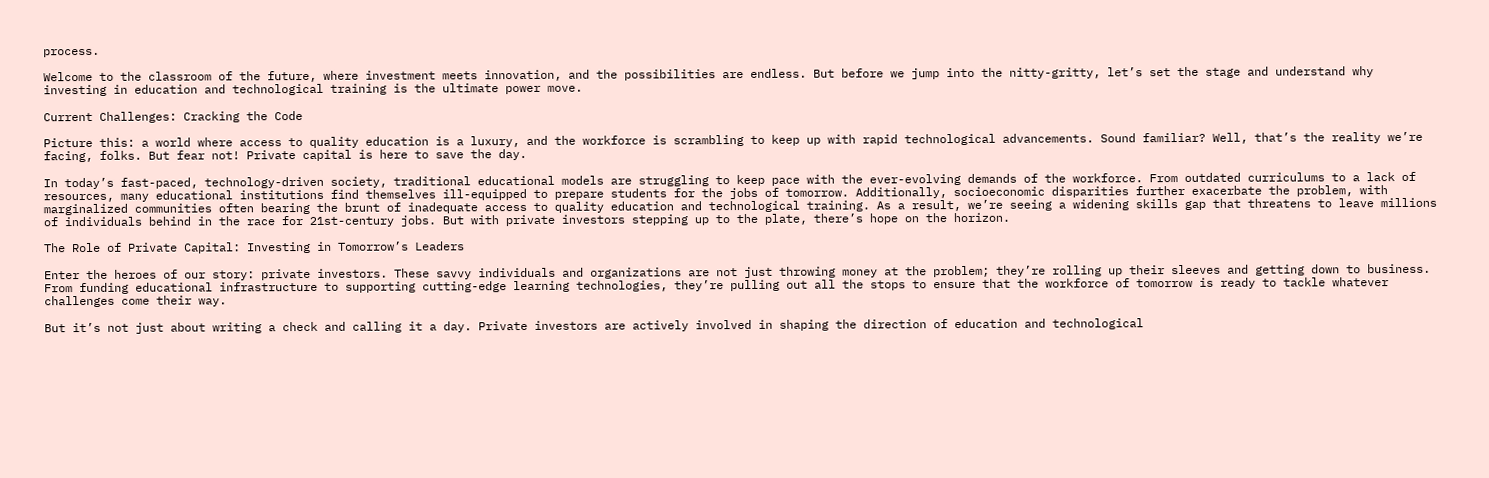process.

Welcome to the classroom of the future, where investment meets innovation, and the possibilities are endless. But before we jump into the nitty-gritty, let’s set the stage and understand why investing in education and technological training is the ultimate power move.

Current Challenges: Cracking the Code

Picture this: a world where access to quality education is a luxury, and the workforce is scrambling to keep up with rapid technological advancements. Sound familiar? Well, that’s the reality we’re facing, folks. But fear not! Private capital is here to save the day.

In today’s fast-paced, technology-driven society, traditional educational models are struggling to keep pace with the ever-evolving demands of the workforce. From outdated curriculums to a lack of resources, many educational institutions find themselves ill-equipped to prepare students for the jobs of tomorrow. Additionally, socioeconomic disparities further exacerbate the problem, with marginalized communities often bearing the brunt of inadequate access to quality education and technological training. As a result, we’re seeing a widening skills gap that threatens to leave millions of individuals behind in the race for 21st-century jobs. But with private investors stepping up to the plate, there’s hope on the horizon.

The Role of Private Capital: Investing in Tomorrow’s Leaders

Enter the heroes of our story: private investors. These savvy individuals and organizations are not just throwing money at the problem; they’re rolling up their sleeves and getting down to business. From funding educational infrastructure to supporting cutting-edge learning technologies, they’re pulling out all the stops to ensure that the workforce of tomorrow is ready to tackle whatever challenges come their way.

But it’s not just about writing a check and calling it a day. Private investors are actively involved in shaping the direction of education and technological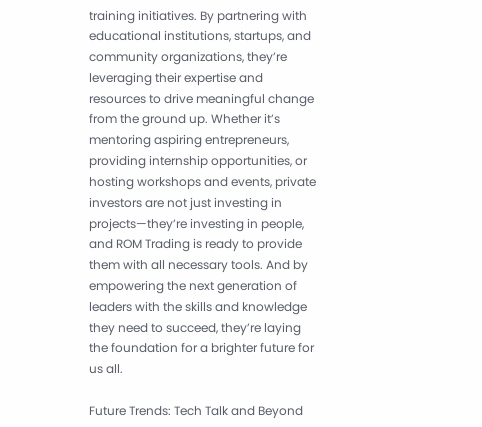training initiatives. By partnering with educational institutions, startups, and community organizations, they’re leveraging their expertise and resources to drive meaningful change from the ground up. Whether it’s mentoring aspiring entrepreneurs, providing internship opportunities, or hosting workshops and events, private investors are not just investing in projects—they’re investing in people, and ROM Trading is ready to provide them with all necessary tools. And by empowering the next generation of leaders with the skills and knowledge they need to succeed, they’re laying the foundation for a brighter future for us all.

Future Trends: Tech Talk and Beyond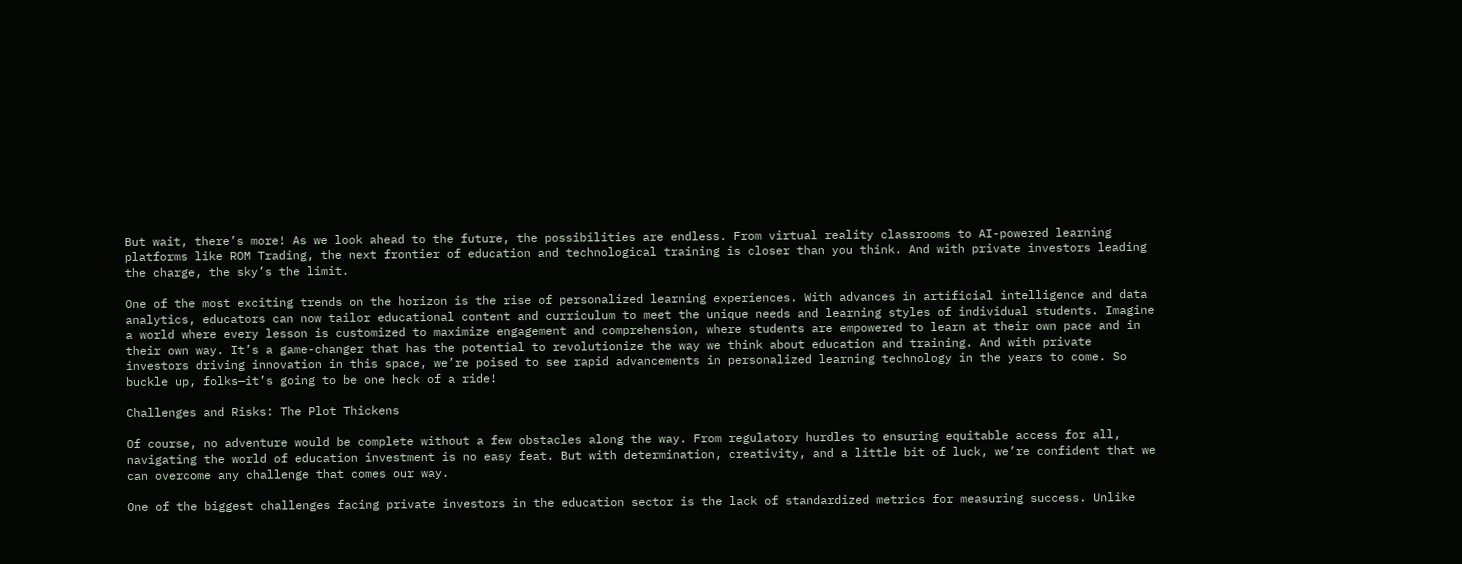But wait, there’s more! As we look ahead to the future, the possibilities are endless. From virtual reality classrooms to AI-powered learning platforms like ROM Trading, the next frontier of education and technological training is closer than you think. And with private investors leading the charge, the sky’s the limit.

One of the most exciting trends on the horizon is the rise of personalized learning experiences. With advances in artificial intelligence and data analytics, educators can now tailor educational content and curriculum to meet the unique needs and learning styles of individual students. Imagine a world where every lesson is customized to maximize engagement and comprehension, where students are empowered to learn at their own pace and in their own way. It’s a game-changer that has the potential to revolutionize the way we think about education and training. And with private investors driving innovation in this space, we’re poised to see rapid advancements in personalized learning technology in the years to come. So buckle up, folks—it’s going to be one heck of a ride!

Challenges and Risks: The Plot Thickens

Of course, no adventure would be complete without a few obstacles along the way. From regulatory hurdles to ensuring equitable access for all, navigating the world of education investment is no easy feat. But with determination, creativity, and a little bit of luck, we’re confident that we can overcome any challenge that comes our way.

One of the biggest challenges facing private investors in the education sector is the lack of standardized metrics for measuring success. Unlike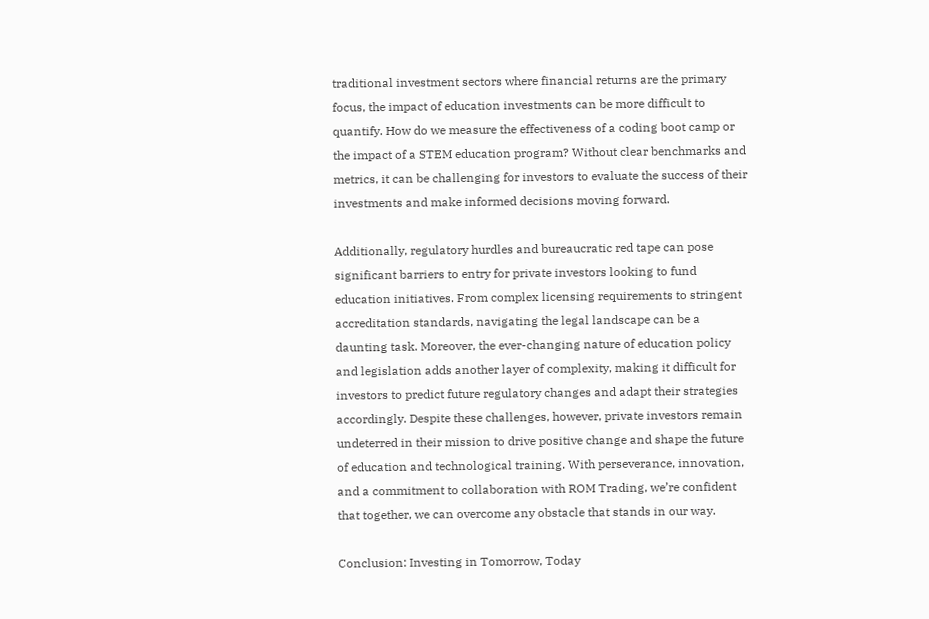traditional investment sectors where financial returns are the primary focus, the impact of education investments can be more difficult to quantify. How do we measure the effectiveness of a coding boot camp or the impact of a STEM education program? Without clear benchmarks and metrics, it can be challenging for investors to evaluate the success of their investments and make informed decisions moving forward.

Additionally, regulatory hurdles and bureaucratic red tape can pose significant barriers to entry for private investors looking to fund education initiatives. From complex licensing requirements to stringent accreditation standards, navigating the legal landscape can be a daunting task. Moreover, the ever-changing nature of education policy and legislation adds another layer of complexity, making it difficult for investors to predict future regulatory changes and adapt their strategies accordingly. Despite these challenges, however, private investors remain undeterred in their mission to drive positive change and shape the future of education and technological training. With perseverance, innovation, and a commitment to collaboration with ROM Trading, we’re confident that together, we can overcome any obstacle that stands in our way.

Conclusion: Investing in Tomorrow, Today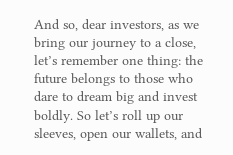And so, dear investors, as we bring our journey to a close, let’s remember one thing: the future belongs to those who dare to dream big and invest boldly. So let’s roll up our sleeves, open our wallets, and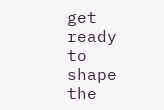get ready to shape the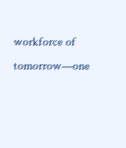workforce of tomorrow—one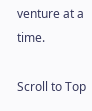venture at a time.

Scroll to Top